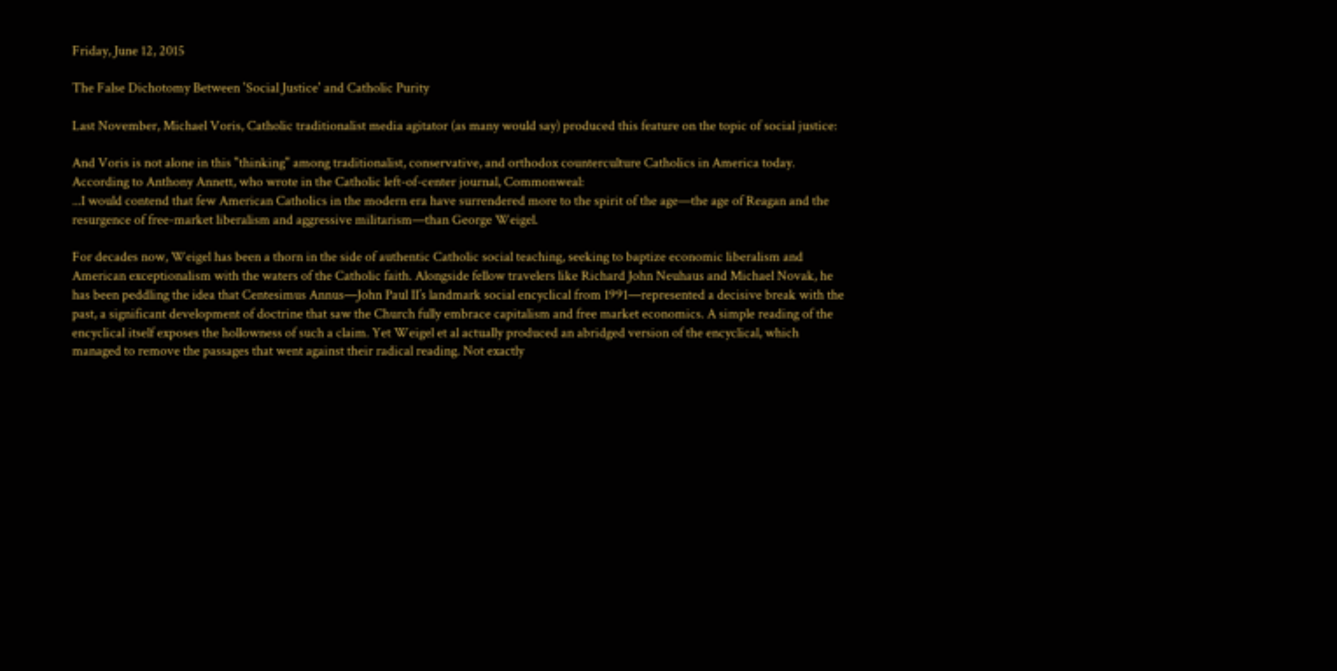Friday, June 12, 2015

The False Dichotomy Between 'Social Justice' and Catholic Purity

Last November, Michael Voris, Catholic traditionalist media agitator (as many would say) produced this feature on the topic of social justice:

And Voris is not alone in this "thinking" among traditionalist, conservative, and orthodox counterculture Catholics in America today. According to Anthony Annett, who wrote in the Catholic left-of-center journal, Commonweal:
...I would contend that few American Catholics in the modern era have surrendered more to the spirit of the age—the age of Reagan and the resurgence of free-market liberalism and aggressive militarism—than George Weigel.

For decades now, Weigel has been a thorn in the side of authentic Catholic social teaching, seeking to baptize economic liberalism and American exceptionalism with the waters of the Catholic faith. Alongside fellow travelers like Richard John Neuhaus and Michael Novak, he has been peddling the idea that Centesimus Annus—John Paul II’s landmark social encyclical from 1991—represented a decisive break with the past, a significant development of doctrine that saw the Church fully embrace capitalism and free market economics. A simple reading of the encyclical itself exposes the hollowness of such a claim. Yet Weigel et al actually produced an abridged version of the encyclical, which managed to remove the passages that went against their radical reading. Not exactly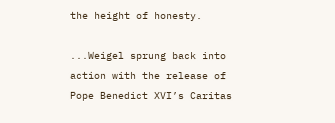the height of honesty.

...Weigel sprung back into action with the release of Pope Benedict XVI’s Caritas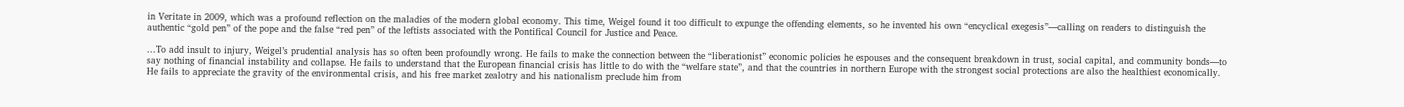in Veritate in 2009, which was a profound reflection on the maladies of the modern global economy. This time, Weigel found it too difficult to expunge the offending elements, so he invented his own “encyclical exegesis”—calling on readers to distinguish the authentic “gold pen” of the pope and the false “red pen” of the leftists associated with the Pontifical Council for Justice and Peace.

...To add insult to injury, Weigel’s prudential analysis has so often been profoundly wrong. He fails to make the connection between the “liberationist” economic policies he espouses and the consequent breakdown in trust, social capital, and community bonds—to say nothing of financial instability and collapse. He fails to understand that the European financial crisis has little to do with the “welfare state”, and that the countries in northern Europe with the strongest social protections are also the healthiest economically. He fails to appreciate the gravity of the environmental crisis, and his free market zealotry and his nationalism preclude him from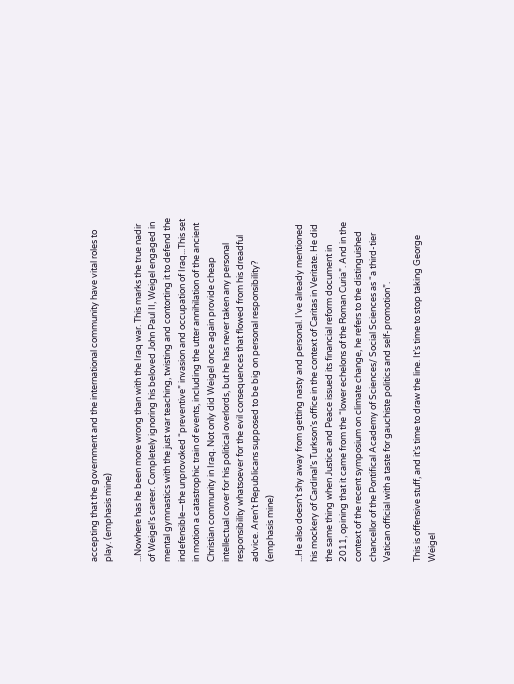accepting that the government and the international community have vital roles to play. (emphasis mine)

...Nowhere has he been more wrong than with the Iraq war. This marks the true nadir of Weigel’s career. Completely ignoring his beloved John Paul II, Weigel engaged in mental gymnastics with the just war teaching, twisting and contorting it to defend the indefensible—the unprovoked “preventive” invasion and occupation of Iraq...This set in motion a catastrophic train of events, including the utter annihilation of the ancient Christian community in Iraq. Not only did Weigel once again provide cheap intellectual cover for his political overlords, but he has never taken any personal responsibility whatsoever for the evil consequences that flowed from his dreadful advice. Aren’t Republicans supposed to be big on personal responsibility? (emphasis mine)

...He also doesn’t shy away from getting nasty and personal. I’ve already mentioned his mockery of Cardinal’s Turkson’s office in the context of Caritas in Veritate. He did the same thing when Justice and Peace issued its financial reform document in 2011, opining that it came from the “lower echelons of the Roman Curia”. And in the context of the recent symposium on climate change, he refers to the distinguished chancellor of the Pontifical Academy of Sciences/ Social Sciences as “a third-tier Vatican official with a taste for gauchiste politics and self-promotion”.

This is offensive stuff, and it’s time to draw the line. It’s time to stop taking George Weigel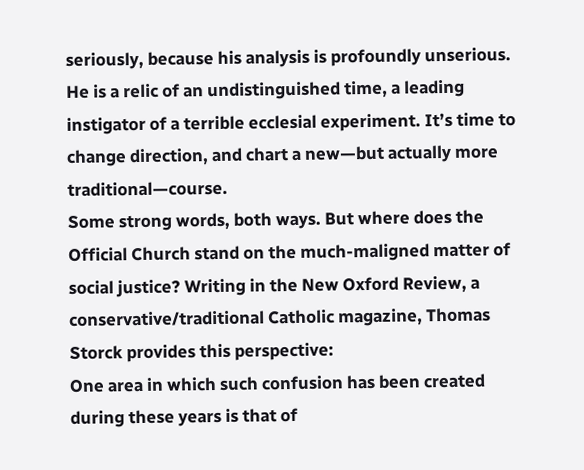seriously, because his analysis is profoundly unserious. He is a relic of an undistinguished time, a leading instigator of a terrible ecclesial experiment. It’s time to change direction, and chart a new—but actually more traditional—course.
Some strong words, both ways. But where does the Official Church stand on the much-maligned matter of social justice? Writing in the New Oxford Review, a conservative/traditional Catholic magazine, Thomas Storck provides this perspective:
One area in which such confusion has been created during these years is that of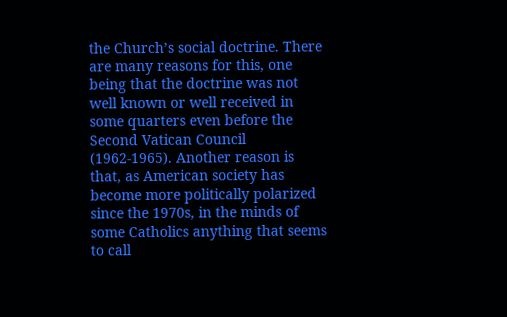the Church’s social doctrine. There are many reasons for this, one being that the doctrine was not well known or well received in some quarters even before the Second Vatican Council (1962-1965). Another reason is that, as American society has become more politically polarized since the 1970s, in the minds of some Catholics anything that seems to call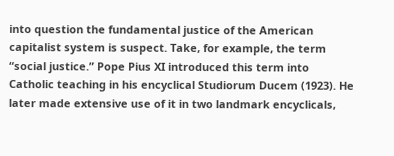into question the fundamental justice of the American capitalist system is suspect. Take, for example, the term “social justice.” Pope Pius XI introduced this term into Catholic teaching in his encyclical Studiorum Ducem (1923). He later made extensive use of it in two landmark encyclicals,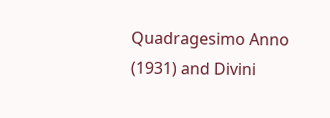Quadragesimo Anno (1931) and Divini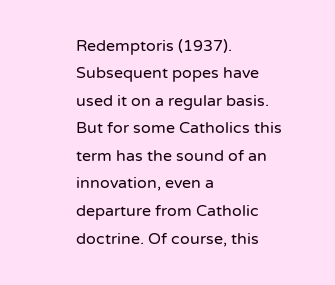Redemptoris (1937). Subsequent popes have used it on a regular basis. But for some Catholics this term has the sound of an innovation, even a departure from Catholic doctrine. Of course, this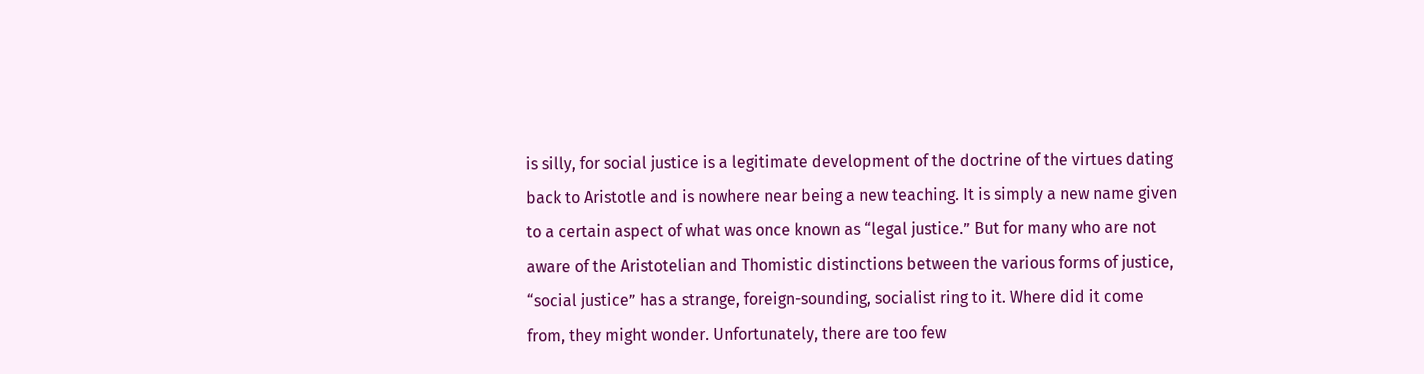is silly, for social justice is a legitimate development of the doctrine of the virtues dating back to Aristotle and is nowhere near being a new teaching. It is simply a new name given to a certain aspect of what was once known as “legal justice.” But for many who are not aware of the Aristotelian and Thomistic distinctions between the various forms of justice, “social justice” has a strange, foreign-sounding, socialist ring to it. Where did it come from, they might wonder. Unfortunately, there are too few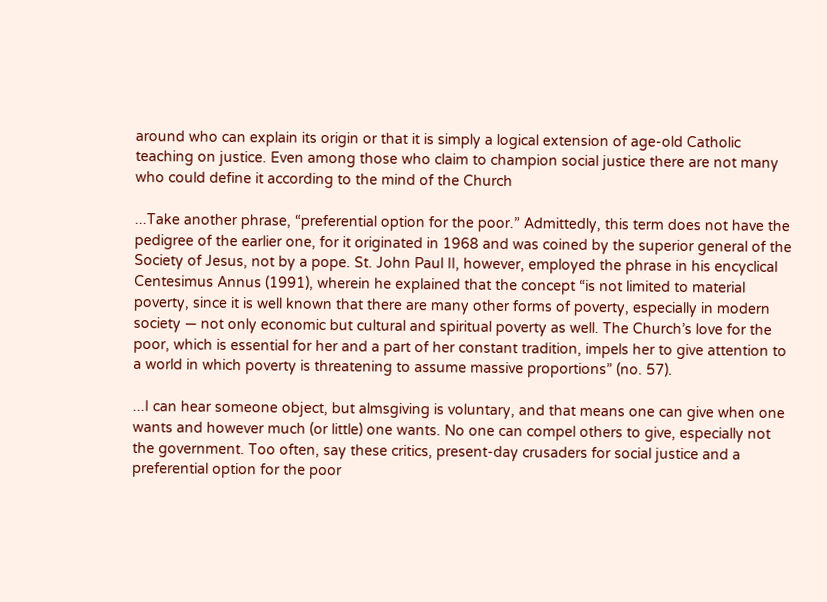around who can explain its origin or that it is simply a logical extension of age-old Catholic teaching on justice. Even among those who claim to champion social justice there are not many who could define it according to the mind of the Church

...Take another phrase, “preferential option for the poor.” Admittedly, this term does not have the pedigree of the earlier one, for it originated in 1968 and was coined by the superior general of the Society of Jesus, not by a pope. St. John Paul II, however, employed the phrase in his encyclical Centesimus Annus (1991), wherein he explained that the concept “is not limited to material poverty, since it is well known that there are many other forms of poverty, especially in modern society — not only economic but cultural and spiritual poverty as well. The Church’s love for the poor, which is essential for her and a part of her constant tradition, impels her to give attention to a world in which poverty is threatening to assume massive proportions” (no. 57).

...I can hear someone object, but almsgiving is voluntary, and that means one can give when one wants and however much (or little) one wants. No one can compel others to give, especially not the government. Too often, say these critics, present-day crusaders for social justice and a preferential option for the poor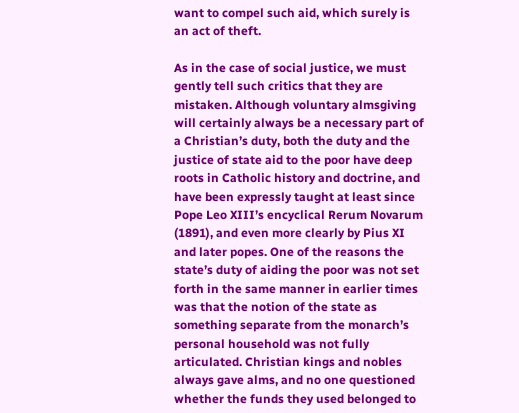want to compel such aid, which surely is an act of theft.

As in the case of social justice, we must gently tell such critics that they are mistaken. Although voluntary almsgiving will certainly always be a necessary part of a Christian’s duty, both the duty and the justice of state aid to the poor have deep roots in Catholic history and doctrine, and have been expressly taught at least since Pope Leo XIII’s encyclical Rerum Novarum (1891), and even more clearly by Pius XI and later popes. One of the reasons the state’s duty of aiding the poor was not set forth in the same manner in earlier times was that the notion of the state as something separate from the monarch’s personal household was not fully articulated. Christian kings and nobles always gave alms, and no one questioned whether the funds they used belonged to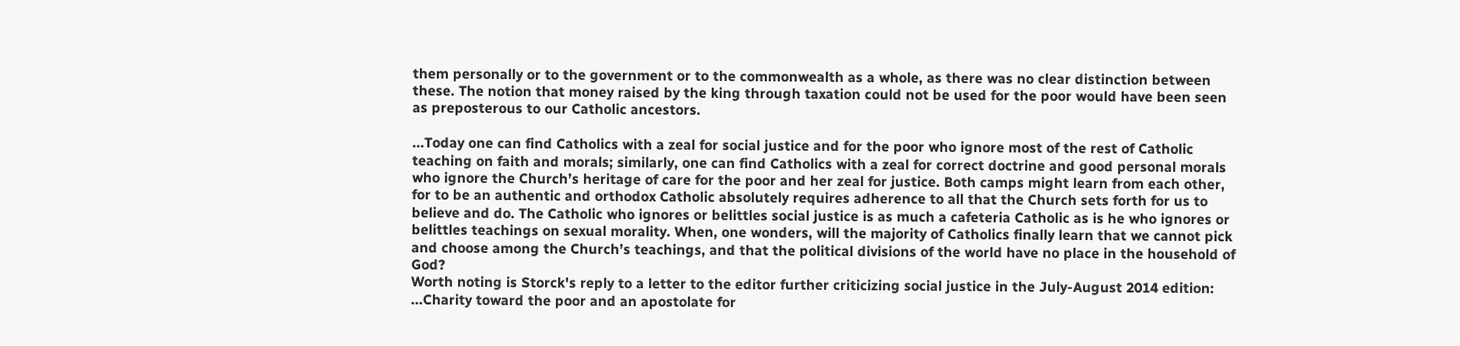them personally or to the government or to the commonwealth as a whole, as there was no clear distinction between these. The notion that money raised by the king through taxation could not be used for the poor would have been seen as preposterous to our Catholic ancestors.

...Today one can find Catholics with a zeal for social justice and for the poor who ignore most of the rest of Catholic teaching on faith and morals; similarly, one can find Catholics with a zeal for correct doctrine and good personal morals who ignore the Church’s heritage of care for the poor and her zeal for justice. Both camps might learn from each other, for to be an authentic and orthodox Catholic absolutely requires adherence to all that the Church sets forth for us to believe and do. The Catholic who ignores or belittles social justice is as much a cafeteria Catholic as is he who ignores or belittles teachings on sexual morality. When, one wonders, will the majority of Catholics finally learn that we cannot pick and choose among the Church’s teachings, and that the political divisions of the world have no place in the household of God?
Worth noting is Storck's reply to a letter to the editor further criticizing social justice in the July-August 2014 edition:
...Charity toward the poor and an apostolate for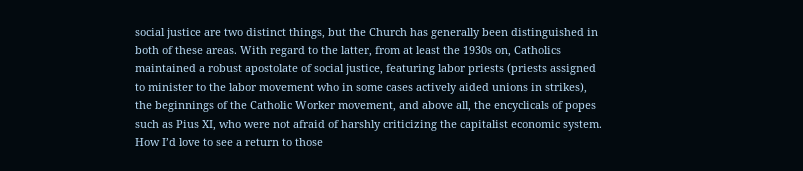social justice are two distinct things, but the Church has generally been distinguished in both of these areas. With regard to the latter, from at least the 1930s on, Catholics maintained a robust apostolate of social justice, featuring labor priests (priests assigned to minister to the labor movement who in some cases actively aided unions in strikes), the beginnings of the Catholic Worker movement, and above all, the encyclicals of popes such as Pius XI, who were not afraid of harshly criticizing the capitalist economic system. How I’d love to see a return to those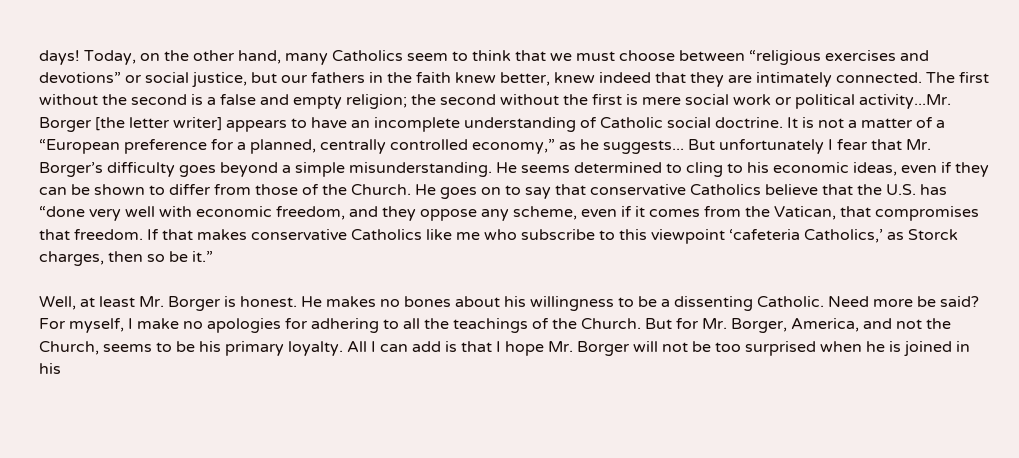days! Today, on the other hand, many Catholics seem to think that we must choose between “religious exercises and devotions” or social justice, but our fathers in the faith knew better, knew indeed that they are intimately connected. The first without the second is a false and empty religion; the second without the first is mere social work or political activity...Mr. Borger [the letter writer] appears to have an incomplete understanding of Catholic social doctrine. It is not a matter of a “European preference for a planned, centrally controlled economy,” as he suggests... But unfortunately I fear that Mr. Borger’s difficulty goes beyond a simple misunderstanding. He seems determined to cling to his economic ideas, even if they can be shown to differ from those of the Church. He goes on to say that conservative Catholics believe that the U.S. has “done very well with economic freedom, and they oppose any scheme, even if it comes from the Vatican, that compromises that freedom. If that makes conservative Catholics like me who subscribe to this viewpoint ‘cafeteria Catholics,’ as Storck charges, then so be it.”

Well, at least Mr. Borger is honest. He makes no bones about his willingness to be a dissenting Catholic. Need more be said? For myself, I make no apologies for adhering to all the teachings of the Church. But for Mr. Borger, America, and not the Church, seems to be his primary loyalty. All I can add is that I hope Mr. Borger will not be too surprised when he is joined in his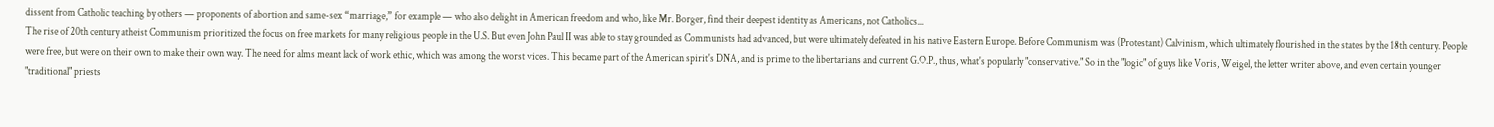dissent from Catholic teaching by others — proponents of abortion and same-sex “marriage,” for example — who also delight in American freedom and who, like Mr. Borger, find their deepest identity as Americans, not Catholics...
The rise of 20th century atheist Communism prioritized the focus on free markets for many religious people in the U.S. But even John Paul II was able to stay grounded as Communists had advanced, but were ultimately defeated in his native Eastern Europe. Before Communism was (Protestant) Calvinism, which ultimately flourished in the states by the 18th century. People were free, but were on their own to make their own way. The need for alms meant lack of work ethic, which was among the worst vices. This became part of the American spirit's DNA, and is prime to the libertarians and current G.O.P., thus, what's popularly "conservative." So in the "logic" of guys like Voris, Weigel, the letter writer above, and even certain younger "traditional" priests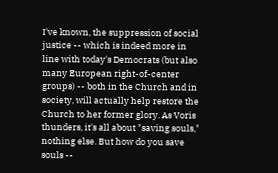I've known, the suppression of social justice -- which is indeed more in line with today's Democrats (but also many European right-of-center groups) -- both in the Church and in society, will actually help restore the Church to her former glory. As Voris thunders, it's all about "saving souls," nothing else. But how do you save souls --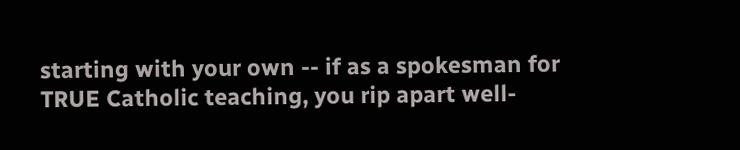starting with your own -- if as a spokesman for TRUE Catholic teaching, you rip apart well-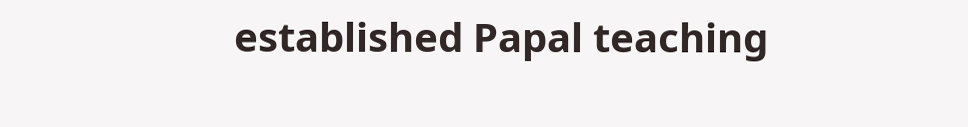established Papal teaching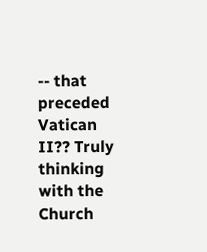-- that preceded Vatican II?? Truly thinking with the Church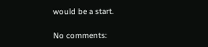would be a start.

No comments: